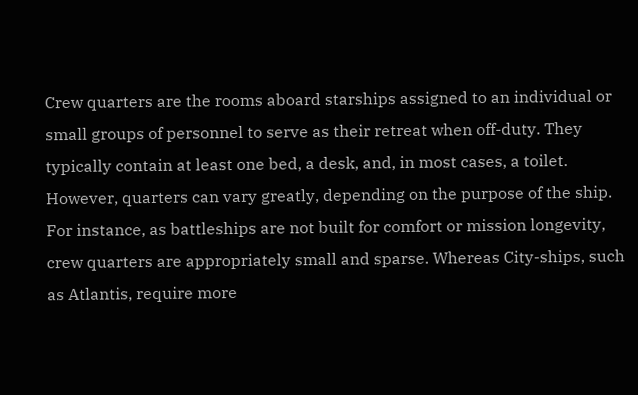Crew quarters are the rooms aboard starships assigned to an individual or small groups of personnel to serve as their retreat when off-duty. They typically contain at least one bed, a desk, and, in most cases, a toilet. However, quarters can vary greatly, depending on the purpose of the ship. For instance, as battleships are not built for comfort or mission longevity, crew quarters are appropriately small and sparse. Whereas City-ships, such as Atlantis, require more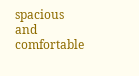spacious and comfortable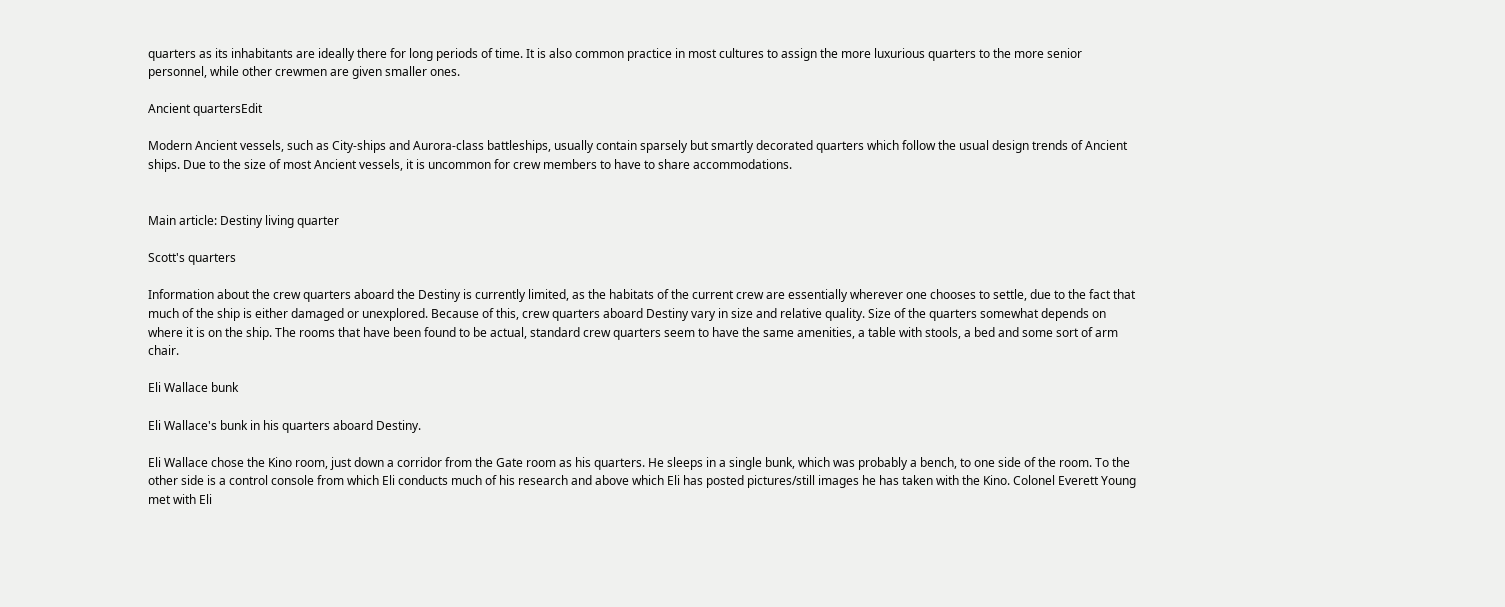quarters as its inhabitants are ideally there for long periods of time. It is also common practice in most cultures to assign the more luxurious quarters to the more senior personnel, while other crewmen are given smaller ones.

Ancient quartersEdit

Modern Ancient vessels, such as City-ships and Aurora-class battleships, usually contain sparsely but smartly decorated quarters which follow the usual design trends of Ancient ships. Due to the size of most Ancient vessels, it is uncommon for crew members to have to share accommodations.


Main article: Destiny living quarter

Scott's quarters

Information about the crew quarters aboard the Destiny is currently limited, as the habitats of the current crew are essentially wherever one chooses to settle, due to the fact that much of the ship is either damaged or unexplored. Because of this, crew quarters aboard Destiny vary in size and relative quality. Size of the quarters somewhat depends on where it is on the ship. The rooms that have been found to be actual, standard crew quarters seem to have the same amenities, a table with stools, a bed and some sort of arm chair.

Eli Wallace bunk

Eli Wallace's bunk in his quarters aboard Destiny.

Eli Wallace chose the Kino room, just down a corridor from the Gate room as his quarters. He sleeps in a single bunk, which was probably a bench, to one side of the room. To the other side is a control console from which Eli conducts much of his research and above which Eli has posted pictures/still images he has taken with the Kino. Colonel Everett Young met with Eli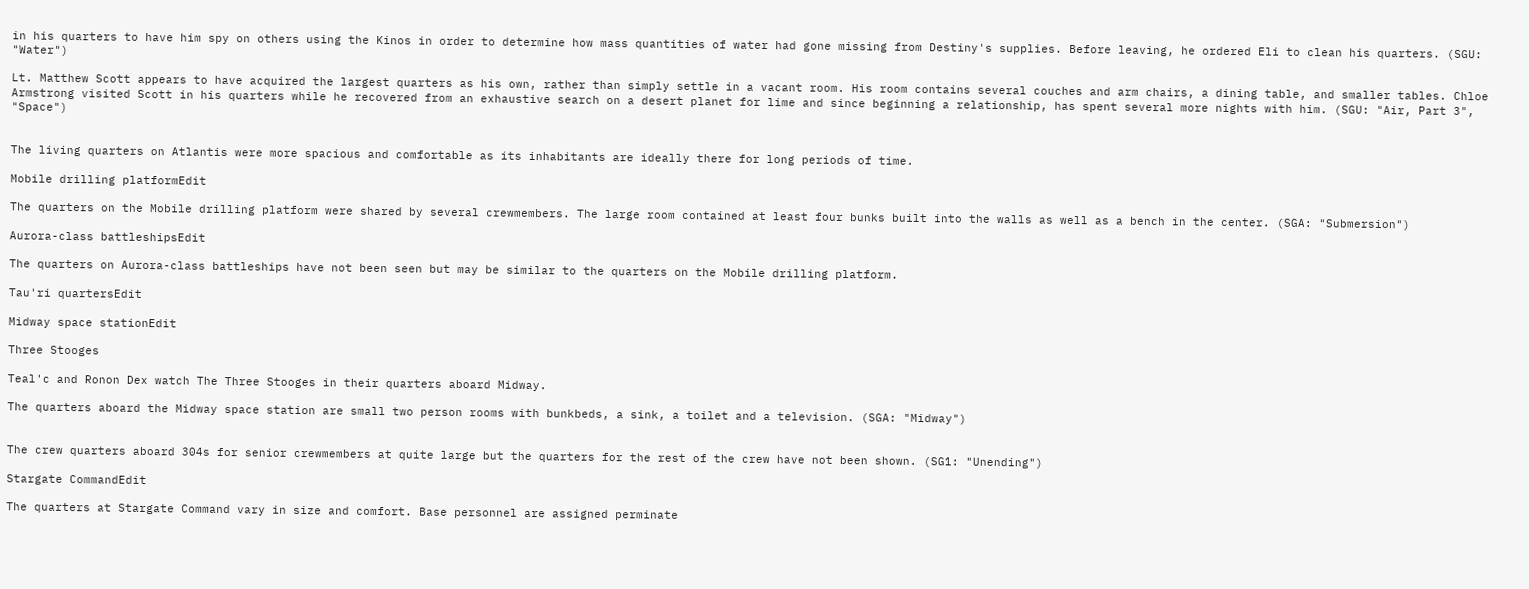in his quarters to have him spy on others using the Kinos in order to determine how mass quantities of water had gone missing from Destiny's supplies. Before leaving, he ordered Eli to clean his quarters. (SGU: "Water")

Lt. Matthew Scott appears to have acquired the largest quarters as his own, rather than simply settle in a vacant room. His room contains several couches and arm chairs, a dining table, and smaller tables. Chloe Armstrong visited Scott in his quarters while he recovered from an exhaustive search on a desert planet for lime and since beginning a relationship, has spent several more nights with him. (SGU: "Air, Part 3", "Space")


The living quarters on Atlantis were more spacious and comfortable as its inhabitants are ideally there for long periods of time.

Mobile drilling platformEdit

The quarters on the Mobile drilling platform were shared by several crewmembers. The large room contained at least four bunks built into the walls as well as a bench in the center. (SGA: "Submersion")

Aurora-class battleshipsEdit

The quarters on Aurora-class battleships have not been seen but may be similar to the quarters on the Mobile drilling platform.

Tau'ri quartersEdit

Midway space stationEdit

Three Stooges

Teal'c and Ronon Dex watch The Three Stooges in their quarters aboard Midway.

The quarters aboard the Midway space station are small two person rooms with bunkbeds, a sink, a toilet and a television. (SGA: "Midway")


The crew quarters aboard 304s for senior crewmembers at quite large but the quarters for the rest of the crew have not been shown. (SG1: "Unending")

Stargate CommandEdit

The quarters at Stargate Command vary in size and comfort. Base personnel are assigned perminate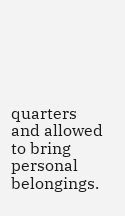quarters and allowed to bring personal belongings.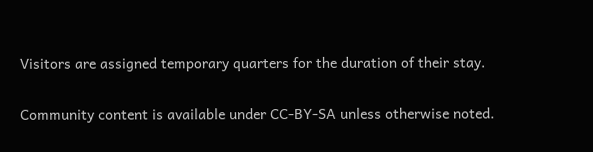Visitors are assigned temporary quarters for the duration of their stay.

Community content is available under CC-BY-SA unless otherwise noted.